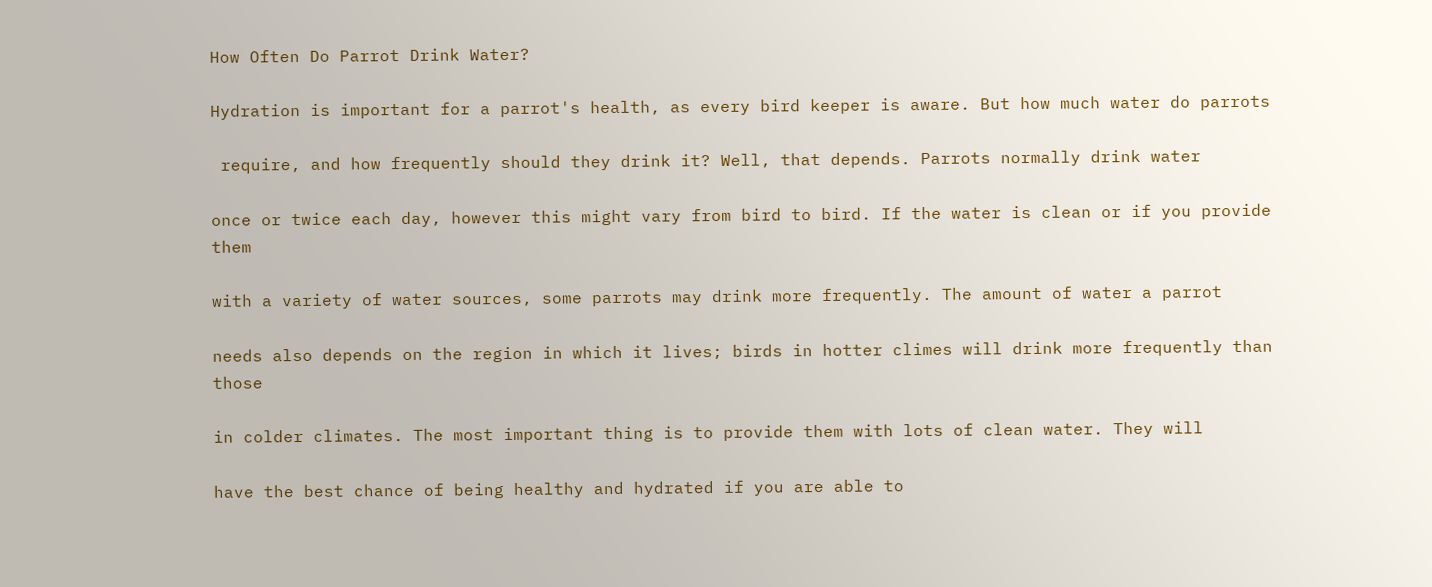How Often Do Parrot Drink Water?

Hydration is important for a parrot's health, as every bird keeper is aware. But how much water do parrots

 require, and how frequently should they drink it? Well, that depends. Parrots normally drink water

once or twice each day, however this might vary from bird to bird. If the water is clean or if you provide them

with a variety of water sources, some parrots may drink more frequently. The amount of water a parrot

needs also depends on the region in which it lives; birds in hotter climes will drink more frequently than those

in colder climates. The most important thing is to provide them with lots of clean water. They will

have the best chance of being healthy and hydrated if you are able to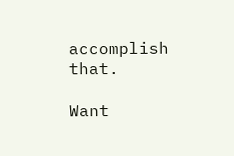accomplish that.

Want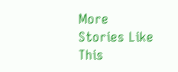More Stories Like This